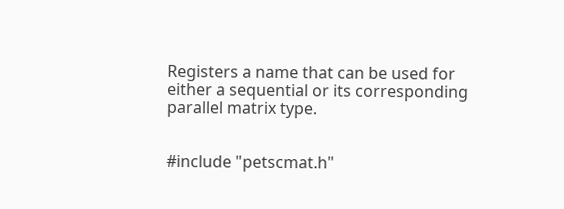Registers a name that can be used for either a sequential or its corresponding parallel matrix type.


#include "petscmat.h"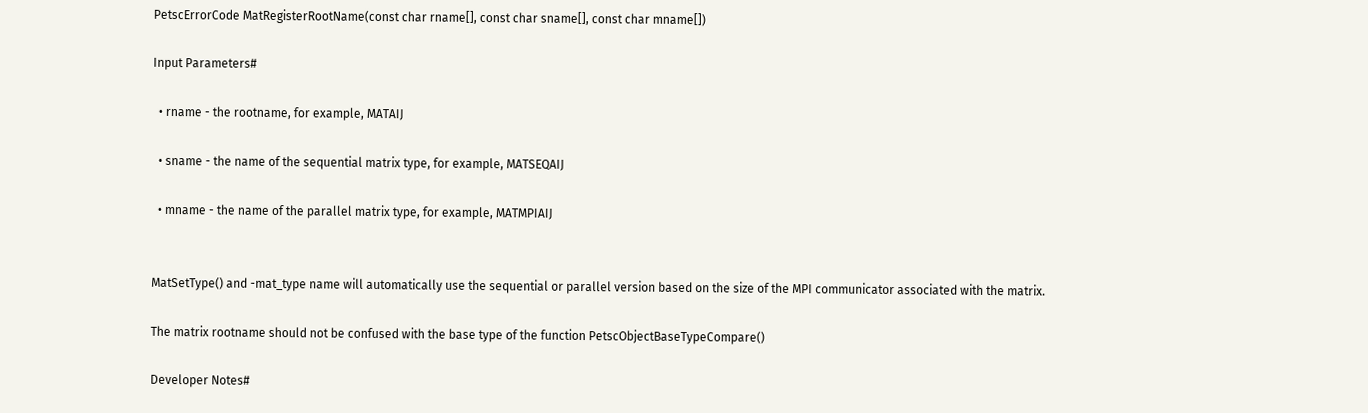PetscErrorCode MatRegisterRootName(const char rname[], const char sname[], const char mname[])

Input Parameters#

  • rname - the rootname, for example, MATAIJ

  • sname - the name of the sequential matrix type, for example, MATSEQAIJ

  • mname - the name of the parallel matrix type, for example, MATMPIAIJ


MatSetType() and -mat_type name will automatically use the sequential or parallel version based on the size of the MPI communicator associated with the matrix.

The matrix rootname should not be confused with the base type of the function PetscObjectBaseTypeCompare()

Developer Notes#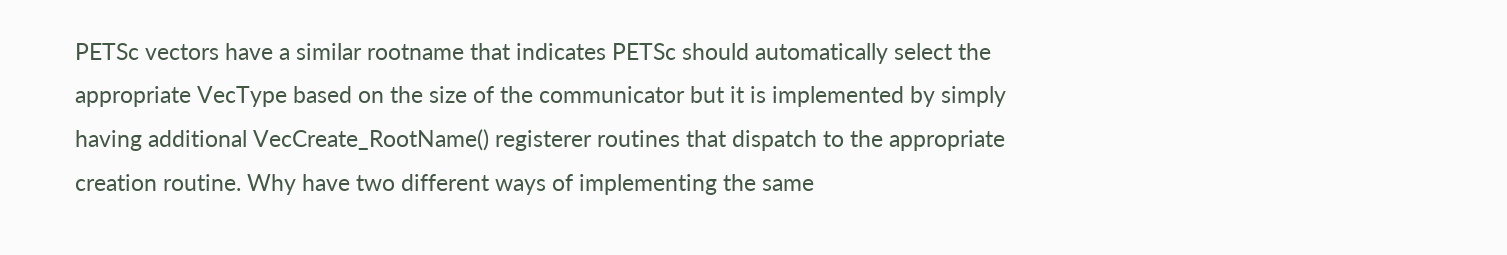PETSc vectors have a similar rootname that indicates PETSc should automatically select the appropriate VecType based on the size of the communicator but it is implemented by simply having additional VecCreate_RootName() registerer routines that dispatch to the appropriate creation routine. Why have two different ways of implementing the same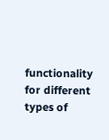functionality for different types of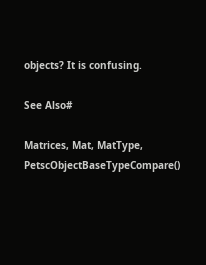objects? It is confusing.

See Also#

Matrices, Mat, MatType, PetscObjectBaseTypeCompare()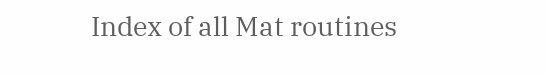Index of all Mat routines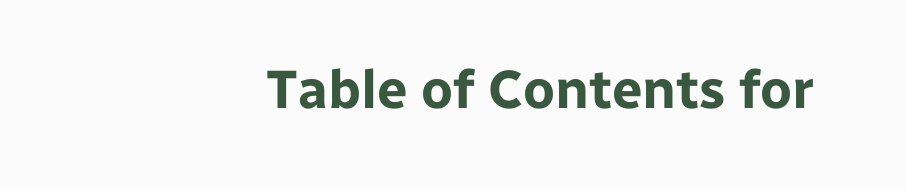Table of Contents for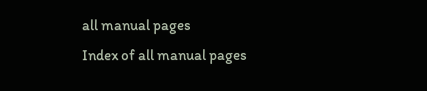all manual pages
Index of all manual pages